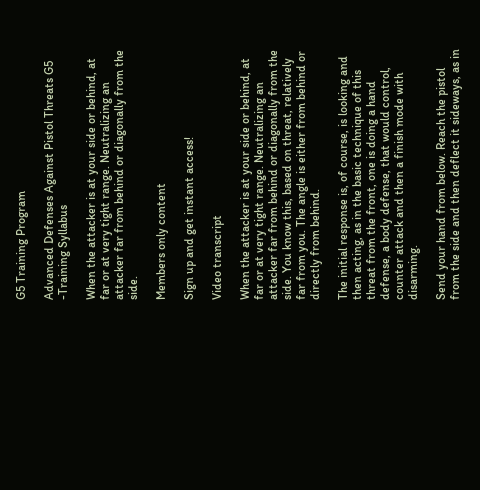G5 Training Program

Advanced Defenses Against Pistol Threats G5 -Training Syllabus

When the attacker is at your side or behind, at far or at very tight range. Neutralizing an attacker far from behind or diagonally from the side.

Members only content

Sign up and get instant access!

Video transcript

When the attacker is at your side or behind, at far or at very tight range. Neutralizing an attacker far from behind or diagonally from the side. You know this, based on threat, relatively far from you. The angle is either from behind or directly from behind.

The initial response is, of course, is looking and then acting, as in the basic technique of this threat from the front, one is doing a hand defense, a body defense, that would control, counter attack and then a finish mode with disarming.

Send your hand from below. Reach the pistol from the side and then deflect it sideways, as in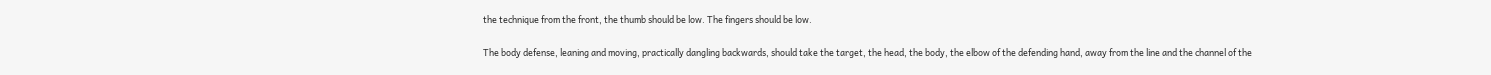the technique from the front, the thumb should be low. The fingers should be low.

The body defense, leaning and moving, practically dangling backwards, should take the target, the head, the body, the elbow of the defending hand, away from the line and the channel of the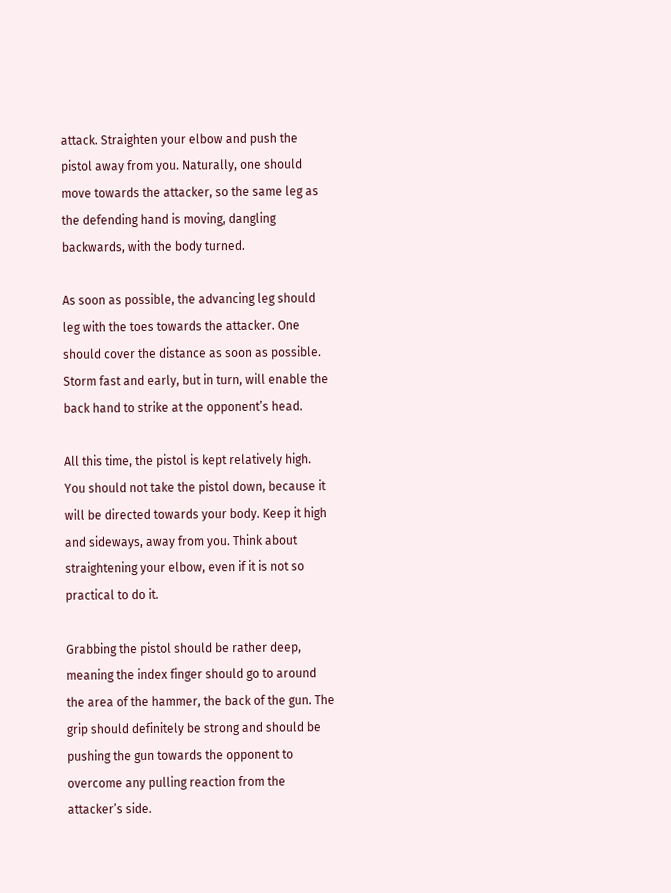attack. Straighten your elbow and push the pistol away from you. Naturally, one should move towards the attacker, so the same leg as the defending hand is moving, dangling backwards, with the body turned.

As soon as possible, the advancing leg should leg with the toes towards the attacker. One should cover the distance as soon as possible. Storm fast and early, but in turn, will enable the back hand to strike at the opponent’s head.

All this time, the pistol is kept relatively high. You should not take the pistol down, because it will be directed towards your body. Keep it high and sideways, away from you. Think about straightening your elbow, even if it is not so practical to do it.

Grabbing the pistol should be rather deep, meaning the index finger should go to around the area of the hammer, the back of the gun. The grip should definitely be strong and should be pushing the gun towards the opponent to overcome any pulling reaction from the attacker’s side.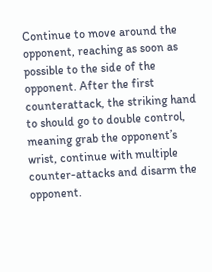Continue to move around the opponent, reaching as soon as possible to the side of the opponent. After the first counterattack, the striking hand to should go to double control, meaning grab the opponent’s wrist, continue with multiple counter-attacks and disarm the opponent.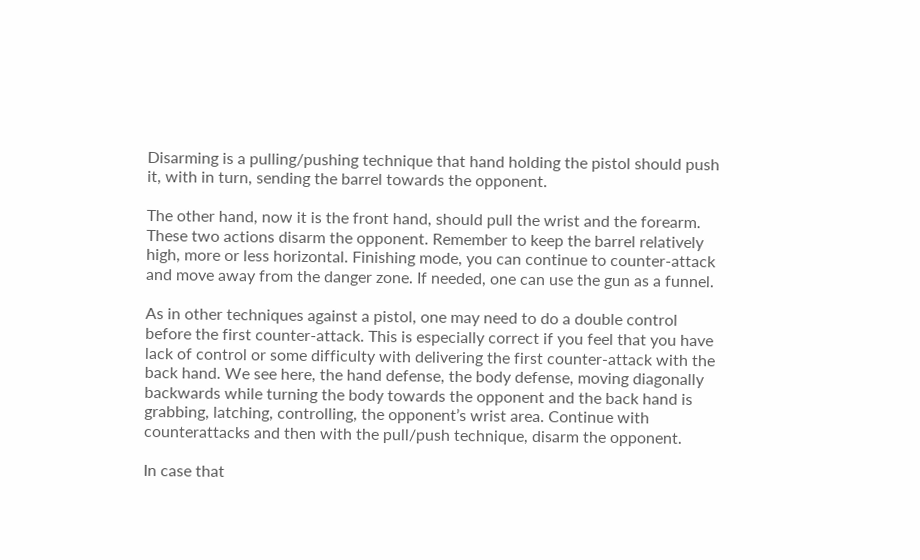Disarming is a pulling/pushing technique that hand holding the pistol should push it, with in turn, sending the barrel towards the opponent.

The other hand, now it is the front hand, should pull the wrist and the forearm. These two actions disarm the opponent. Remember to keep the barrel relatively high, more or less horizontal. Finishing mode, you can continue to counter-attack and move away from the danger zone. If needed, one can use the gun as a funnel.

As in other techniques against a pistol, one may need to do a double control before the first counter-attack. This is especially correct if you feel that you have lack of control or some difficulty with delivering the first counter-attack with the back hand. We see here, the hand defense, the body defense, moving diagonally backwards while turning the body towards the opponent and the back hand is grabbing, latching, controlling, the opponent’s wrist area. Continue with counterattacks and then with the pull/push technique, disarm the opponent.

In case that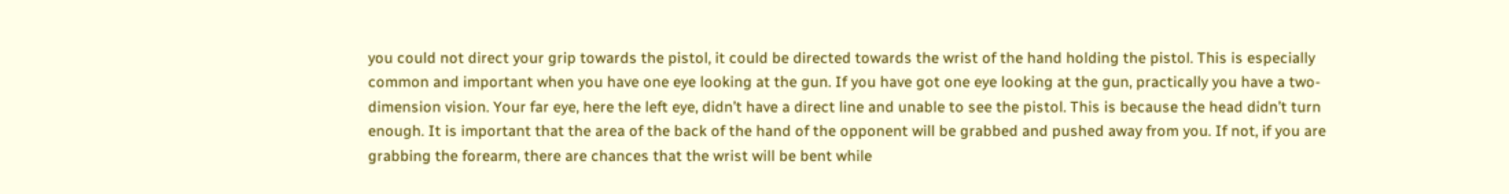you could not direct your grip towards the pistol, it could be directed towards the wrist of the hand holding the pistol. This is especially common and important when you have one eye looking at the gun. If you have got one eye looking at the gun, practically you have a two-dimension vision. Your far eye, here the left eye, didn’t have a direct line and unable to see the pistol. This is because the head didn’t turn enough. It is important that the area of the back of the hand of the opponent will be grabbed and pushed away from you. If not, if you are grabbing the forearm, there are chances that the wrist will be bent while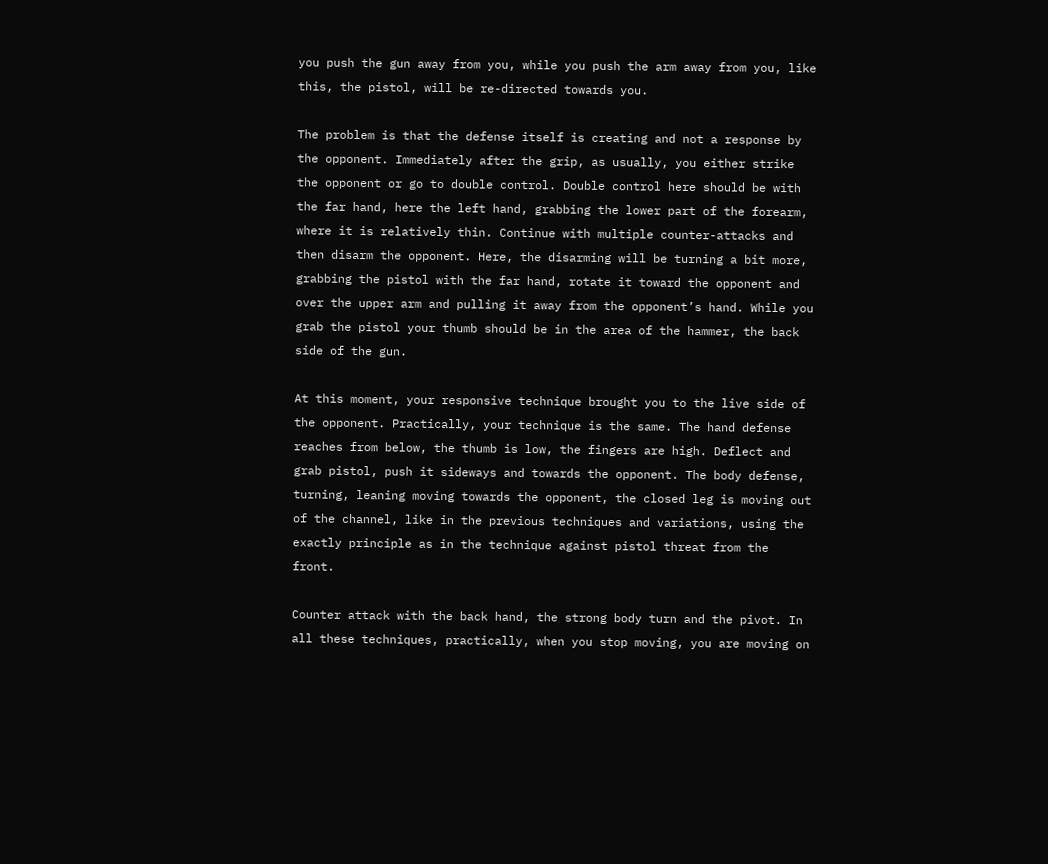you push the gun away from you, while you push the arm away from you, like this, the pistol, will be re-directed towards you.

The problem is that the defense itself is creating and not a response by the opponent. Immediately after the grip, as usually, you either strike the opponent or go to double control. Double control here should be with the far hand, here the left hand, grabbing the lower part of the forearm, where it is relatively thin. Continue with multiple counter-attacks and then disarm the opponent. Here, the disarming will be turning a bit more, grabbing the pistol with the far hand, rotate it toward the opponent and over the upper arm and pulling it away from the opponent’s hand. While you grab the pistol your thumb should be in the area of the hammer, the back side of the gun.

At this moment, your responsive technique brought you to the live side of the opponent. Practically, your technique is the same. The hand defense reaches from below, the thumb is low, the fingers are high. Deflect and grab pistol, push it sideways and towards the opponent. The body defense, turning, leaning moving towards the opponent, the closed leg is moving out of the channel, like in the previous techniques and variations, using the exactly principle as in the technique against pistol threat from the front.

Counter attack with the back hand, the strong body turn and the pivot. In all these techniques, practically, when you stop moving, you are moving on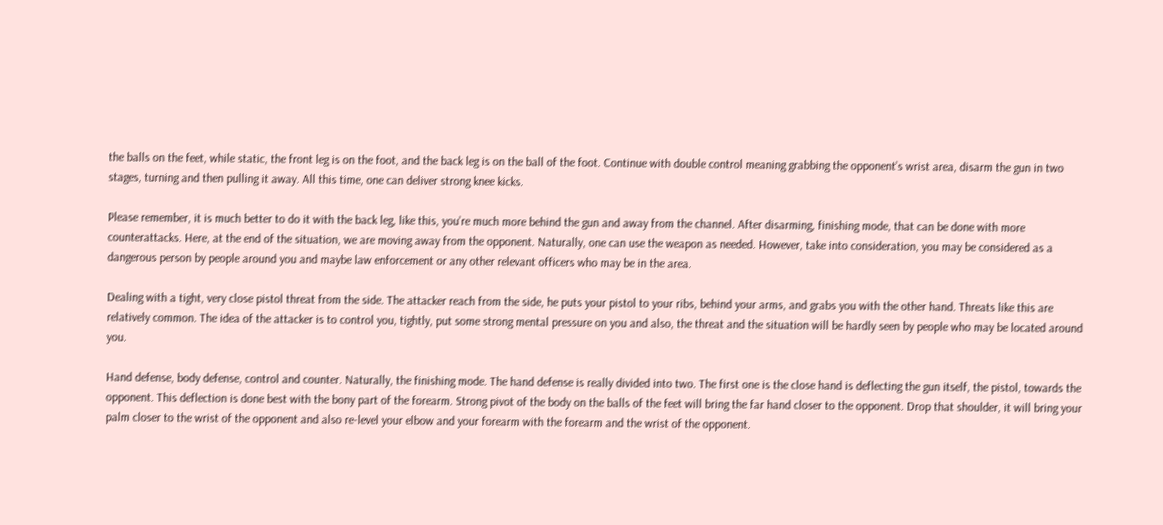the balls on the feet, while static, the front leg is on the foot, and the back leg is on the ball of the foot. Continue with double control meaning grabbing the opponent’s wrist area, disarm the gun in two stages, turning and then pulling it away. All this time, one can deliver strong knee kicks.

Please remember, it is much better to do it with the back leg, like this, you’re much more behind the gun and away from the channel. After disarming, finishing mode, that can be done with more counterattacks. Here, at the end of the situation, we are moving away from the opponent. Naturally, one can use the weapon as needed. However, take into consideration, you may be considered as a dangerous person by people around you and maybe law enforcement or any other relevant officers who may be in the area.

Dealing with a tight, very close pistol threat from the side. The attacker reach from the side, he puts your pistol to your ribs, behind your arms, and grabs you with the other hand. Threats like this are relatively common. The idea of the attacker is to control you, tightly, put some strong mental pressure on you and also, the threat and the situation will be hardly seen by people who may be located around you.

Hand defense, body defense, control and counter. Naturally, the finishing mode. The hand defense is really divided into two. The first one is the close hand is deflecting the gun itself, the pistol, towards the opponent. This deflection is done best with the bony part of the forearm. Strong pivot of the body on the balls of the feet will bring the far hand closer to the opponent. Drop that shoulder, it will bring your palm closer to the wrist of the opponent and also re-level your elbow and your forearm with the forearm and the wrist of the opponent.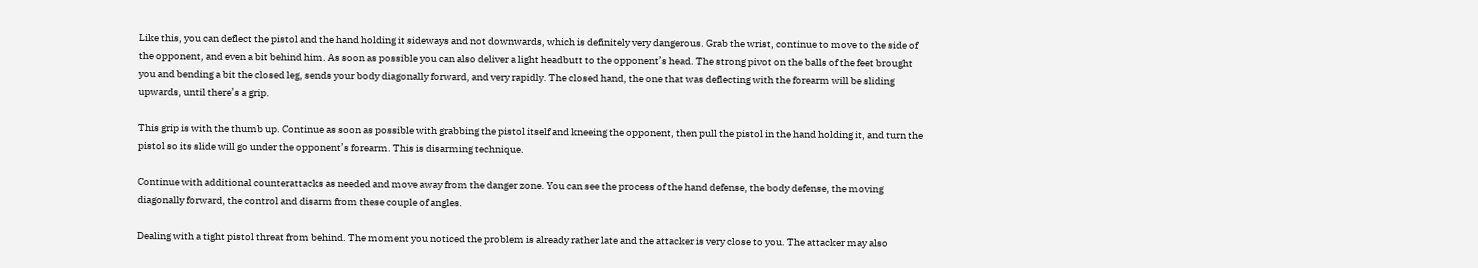Like this, you can deflect the pistol and the hand holding it sideways and not downwards, which is definitely very dangerous. Grab the wrist, continue to move to the side of the opponent, and even a bit behind him. As soon as possible you can also deliver a light headbutt to the opponent’s head. The strong pivot on the balls of the feet brought you and bending a bit the closed leg, sends your body diagonally forward, and very rapidly. The closed hand, the one that was deflecting with the forearm will be sliding upwards, until there’s a grip.

This grip is with the thumb up. Continue as soon as possible with grabbing the pistol itself and kneeing the opponent, then pull the pistol in the hand holding it, and turn the pistol so its slide will go under the opponent’s forearm. This is disarming technique.

Continue with additional counterattacks as needed and move away from the danger zone. You can see the process of the hand defense, the body defense, the moving diagonally forward, the control and disarm from these couple of angles.

Dealing with a tight pistol threat from behind. The moment you noticed the problem is already rather late and the attacker is very close to you. The attacker may also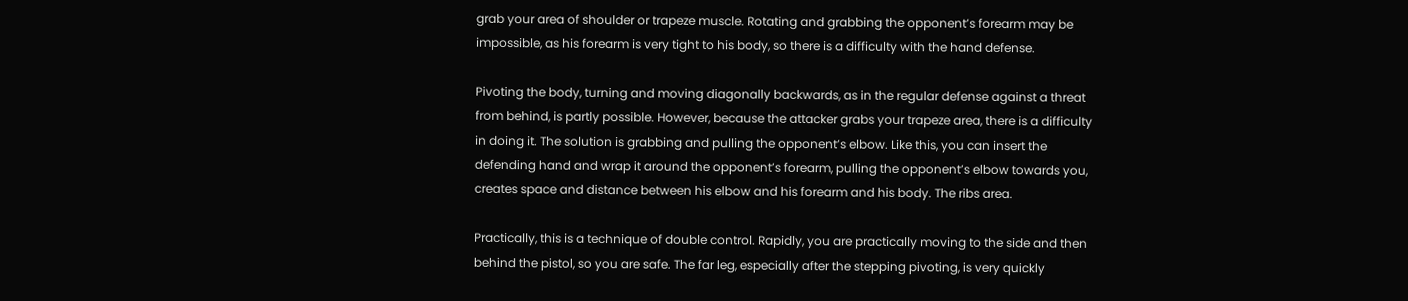grab your area of shoulder or trapeze muscle. Rotating and grabbing the opponent’s forearm may be impossible, as his forearm is very tight to his body, so there is a difficulty with the hand defense.

Pivoting the body, turning and moving diagonally backwards, as in the regular defense against a threat from behind, is partly possible. However, because the attacker grabs your trapeze area, there is a difficulty in doing it. The solution is grabbing and pulling the opponent’s elbow. Like this, you can insert the defending hand and wrap it around the opponent’s forearm, pulling the opponent’s elbow towards you, creates space and distance between his elbow and his forearm and his body. The ribs area.

Practically, this is a technique of double control. Rapidly, you are practically moving to the side and then behind the pistol, so you are safe. The far leg, especially after the stepping pivoting, is very quickly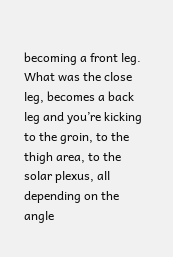becoming a front leg. What was the close leg, becomes a back leg and you’re kicking to the groin, to the thigh area, to the solar plexus, all depending on the angle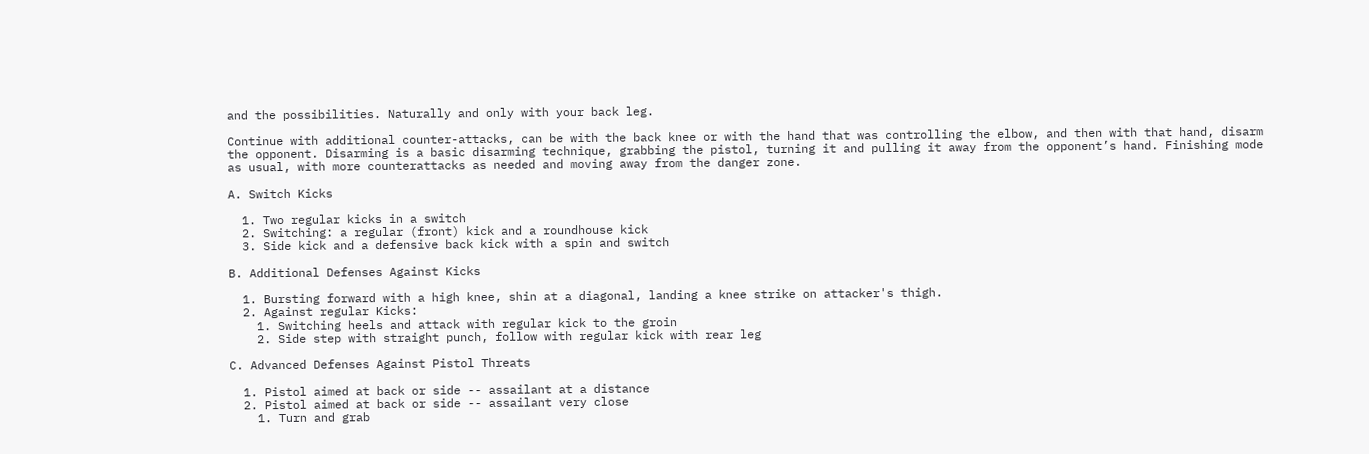and the possibilities. Naturally and only with your back leg.

Continue with additional counter-attacks, can be with the back knee or with the hand that was controlling the elbow, and then with that hand, disarm the opponent. Disarming is a basic disarming technique, grabbing the pistol, turning it and pulling it away from the opponent’s hand. Finishing mode as usual, with more counterattacks as needed and moving away from the danger zone.

A. Switch Kicks

  1. Two regular kicks in a switch
  2. Switching: a regular (front) kick and a roundhouse kick
  3. Side kick and a defensive back kick with a spin and switch

B. Additional Defenses Against Kicks

  1. Bursting forward with a high knee, shin at a diagonal, landing a knee strike on attacker's thigh.
  2. Against regular Kicks:
    1. Switching heels and attack with regular kick to the groin
    2. Side step with straight punch, follow with regular kick with rear leg

C. Advanced Defenses Against Pistol Threats

  1. Pistol aimed at back or side -- assailant at a distance
  2. Pistol aimed at back or side -- assailant very close
    1. Turn and grab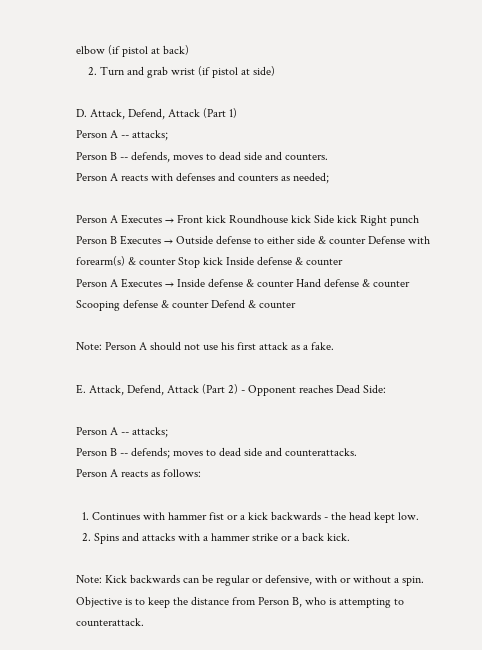elbow (if pistol at back)
    2. Turn and grab wrist (if pistol at side)

D. Attack, Defend, Attack (Part 1)
Person A -- attacks;
Person B -- defends, moves to dead side and counters.
Person A reacts with defenses and counters as needed;

Person A Executes → Front kick Roundhouse kick Side kick Right punch
Person B Executes → Outside defense to either side & counter Defense with forearm(s) & counter Stop kick Inside defense & counter
Person A Executes → Inside defense & counter Hand defense & counter Scooping defense & counter Defend & counter

Note: Person A should not use his first attack as a fake.

E. Attack, Defend, Attack (Part 2) - Opponent reaches Dead Side:

Person A -- attacks;
Person B -- defends; moves to dead side and counterattacks.
Person A reacts as follows:

  1. Continues with hammer fist or a kick backwards - the head kept low.
  2. Spins and attacks with a hammer strike or a back kick.

Note: Kick backwards can be regular or defensive, with or without a spin. Objective is to keep the distance from Person B, who is attempting to counterattack.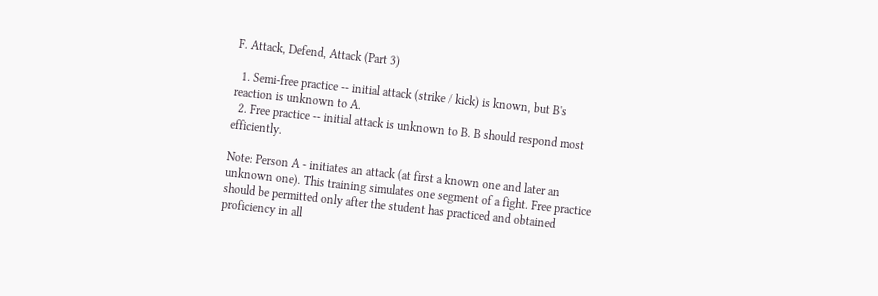F. Attack, Defend, Attack (Part 3)

  1. Semi-free practice -- initial attack (strike / kick) is known, but B's reaction is unknown to A.
  2. Free practice -- initial attack is unknown to B. B should respond most efficiently.

Note: Person A - initiates an attack (at first a known one and later an unknown one). This training simulates one segment of a fight. Free practice should be permitted only after the student has practiced and obtained proficiency in all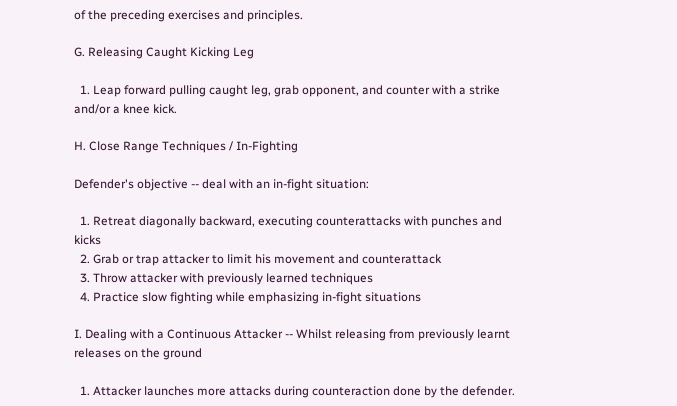of the preceding exercises and principles.

G. Releasing Caught Kicking Leg

  1. Leap forward pulling caught leg, grab opponent, and counter with a strike and/or a knee kick.

H. Close Range Techniques / In-Fighting

Defender's objective -- deal with an in-fight situation:

  1. Retreat diagonally backward, executing counterattacks with punches and kicks
  2. Grab or trap attacker to limit his movement and counterattack
  3. Throw attacker with previously learned techniques
  4. Practice slow fighting while emphasizing in-fight situations

I. Dealing with a Continuous Attacker -- Whilst releasing from previously learnt releases on the ground

  1. Attacker launches more attacks during counteraction done by the defender.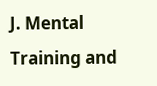J. Mental Training and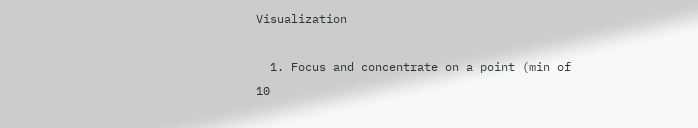Visualization

  1. Focus and concentrate on a point (min of 10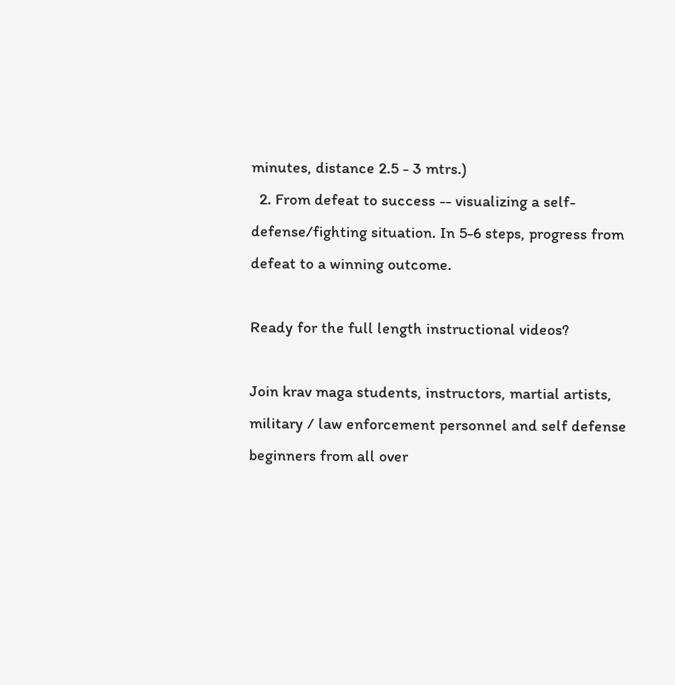minutes, distance 2.5 - 3 mtrs.)
  2. From defeat to success -- visualizing a self-defense/fighting situation. In 5-6 steps, progress from defeat to a winning outcome.

Ready for the full length instructional videos?

Join krav maga students, instructors, martial artists, military / law enforcement personnel and self defense beginners from all over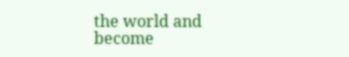the world and become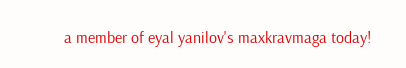a member of eyal yanilov's maxkravmaga today!